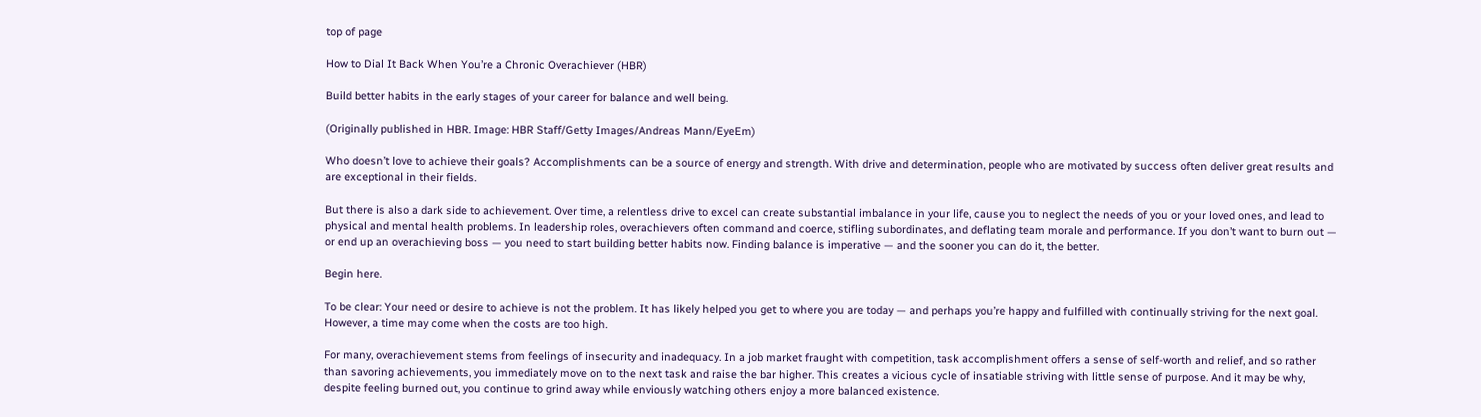top of page

How to Dial It Back When You’re a Chronic Overachiever (HBR)

Build better habits in the early stages of your career for balance and well being.

(Originally published in HBR. Image: HBR Staff/Getty Images/Andreas Mann/EyeEm)

Who doesn’t love to achieve their goals? Accomplishments can be a source of energy and strength. With drive and determination, people who are motivated by success often deliver great results and are exceptional in their fields.

But there is also a dark side to achievement. Over time, a relentless drive to excel can create substantial imbalance in your life, cause you to neglect the needs of you or your loved ones, and lead to physical and mental health problems. In leadership roles, overachievers often command and coerce, stifling subordinates, and deflating team morale and performance. If you don’t want to burn out — or end up an overachieving boss — you need to start building better habits now. Finding balance is imperative — and the sooner you can do it, the better.

Begin here.

To be clear: Your need or desire to achieve is not the problem. It has likely helped you get to where you are today — and perhaps you’re happy and fulfilled with continually striving for the next goal. However, a time may come when the costs are too high.

For many, overachievement stems from feelings of insecurity and inadequacy. In a job market fraught with competition, task accomplishment offers a sense of self-worth and relief, and so rather than savoring achievements, you immediately move on to the next task and raise the bar higher. This creates a vicious cycle of insatiable striving with little sense of purpose. And it may be why, despite feeling burned out, you continue to grind away while enviously watching others enjoy a more balanced existence.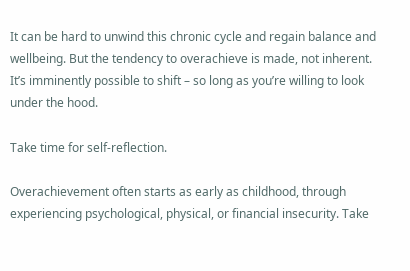It can be hard to unwind this chronic cycle and regain balance and wellbeing. But the tendency to overachieve is made, not inherent. It’s imminently possible to shift – so long as you’re willing to look under the hood.

Take time for self-reflection.

Overachievement often starts as early as childhood, through experiencing psychological, physical, or financial insecurity. Take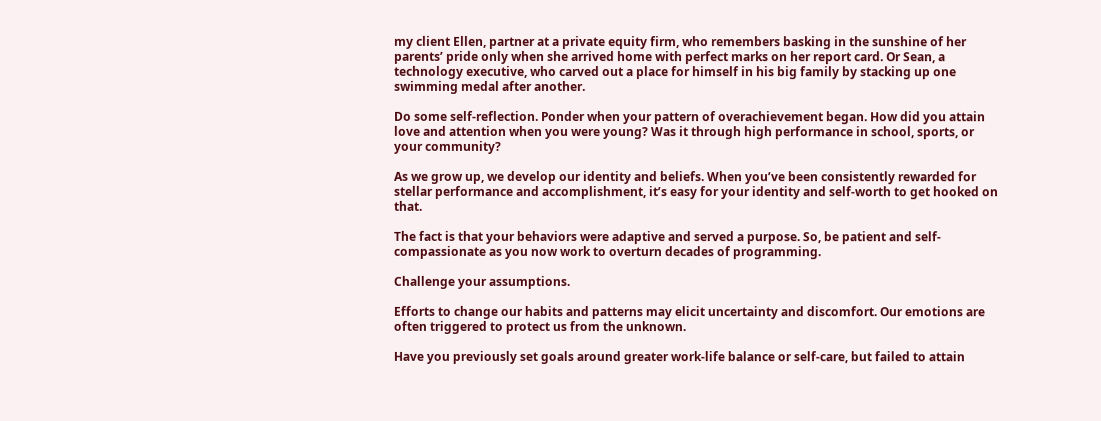my client Ellen, partner at a private equity firm, who remembers basking in the sunshine of her parents’ pride only when she arrived home with perfect marks on her report card. Or Sean, a technology executive, who carved out a place for himself in his big family by stacking up one swimming medal after another.

Do some self-reflection. Ponder when your pattern of overachievement began. How did you attain love and attention when you were young? Was it through high performance in school, sports, or your community?

As we grow up, we develop our identity and beliefs. When you’ve been consistently rewarded for stellar performance and accomplishment, it’s easy for your identity and self-worth to get hooked on that.

The fact is that your behaviors were adaptive and served a purpose. So, be patient and self-compassionate as you now work to overturn decades of programming.

Challenge your assumptions.

Efforts to change our habits and patterns may elicit uncertainty and discomfort. Our emotions are often triggered to protect us from the unknown.

Have you previously set goals around greater work-life balance or self-care, but failed to attain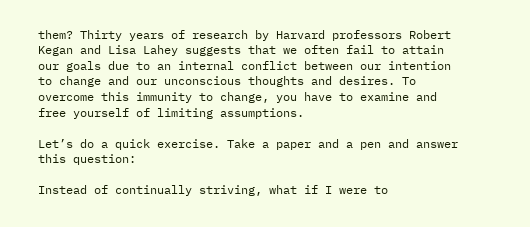them? Thirty years of research by Harvard professors Robert Kegan and Lisa Lahey suggests that we often fail to attain our goals due to an internal conflict between our intention to change and our unconscious thoughts and desires. To overcome this immunity to change, you have to examine and free yourself of limiting assumptions.

Let’s do a quick exercise. Take a paper and a pen and answer this question:

Instead of continually striving, what if I were to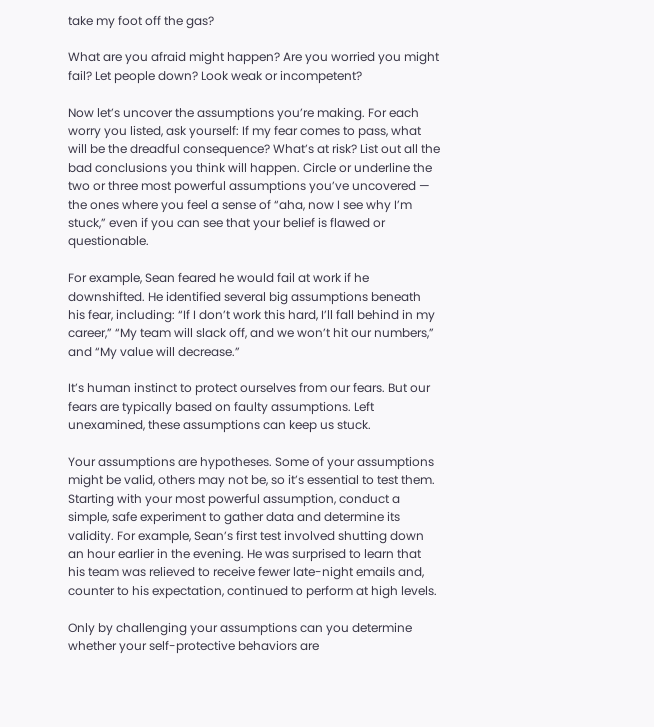take my foot off the gas?

What are you afraid might happen? Are you worried you might fail? Let people down? Look weak or incompetent?

Now let’s uncover the assumptions you’re making. For each worry you listed, ask yourself: If my fear comes to pass, what will be the dreadful consequence? What’s at risk? List out all the bad conclusions you think will happen. Circle or underline the two or three most powerful assumptions you’ve uncovered — the ones where you feel a sense of “aha, now I see why I’m stuck,” even if you can see that your belief is flawed or questionable.

For example, Sean feared he would fail at work if he downshifted. He identified several big assumptions beneath his fear, including: “If I don’t work this hard, I’ll fall behind in my career,” “My team will slack off, and we won’t hit our numbers,” and “My value will decrease.”

It’s human instinct to protect ourselves from our fears. But our fears are typically based on faulty assumptions. Left unexamined, these assumptions can keep us stuck.

Your assumptions are hypotheses. Some of your assumptions might be valid, others may not be, so it’s essential to test them. Starting with your most powerful assumption, conduct a simple, safe experiment to gather data and determine its validity. For example, Sean’s first test involved shutting down an hour earlier in the evening. He was surprised to learn that his team was relieved to receive fewer late-night emails and, counter to his expectation, continued to perform at high levels.

Only by challenging your assumptions can you determine whether your self-protective behaviors are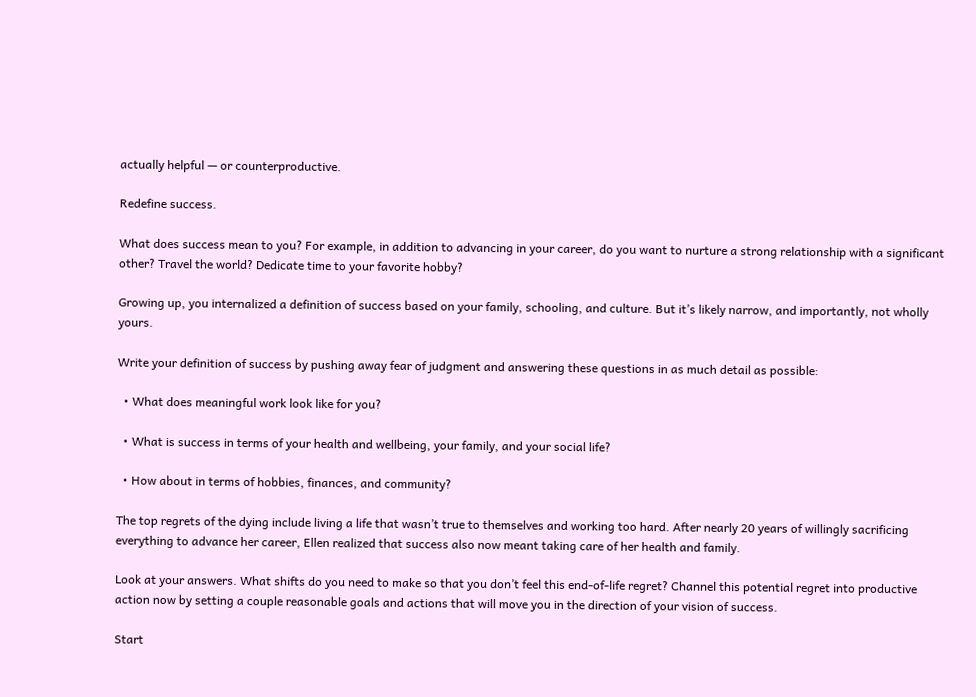actually helpful — or counterproductive.

Redefine success.

What does success mean to you? For example, in addition to advancing in your career, do you want to nurture a strong relationship with a significant other? Travel the world? Dedicate time to your favorite hobby?

Growing up, you internalized a definition of success based on your family, schooling, and culture. But it’s likely narrow, and importantly, not wholly yours.

Write your definition of success by pushing away fear of judgment and answering these questions in as much detail as possible:

  • What does meaningful work look like for you?

  • What is success in terms of your health and wellbeing, your family, and your social life?

  • How about in terms of hobbies, finances, and community?

The top regrets of the dying include living a life that wasn’t true to themselves and working too hard. After nearly 20 years of willingly sacrificing everything to advance her career, Ellen realized that success also now meant taking care of her health and family.

Look at your answers. What shifts do you need to make so that you don’t feel this end-of-life regret? Channel this potential regret into productive action now by setting a couple reasonable goals and actions that will move you in the direction of your vision of success.

Start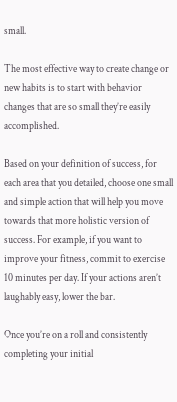small.

The most effective way to create change or new habits is to start with behavior changes that are so small they’re easily accomplished.

Based on your definition of success, for each area that you detailed, choose one small and simple action that will help you move towards that more holistic version of success. For example, if you want to improve your fitness, commit to exercise 10 minutes per day. If your actions aren’t laughably easy, lower the bar.

Once you’re on a roll and consistently completing your initial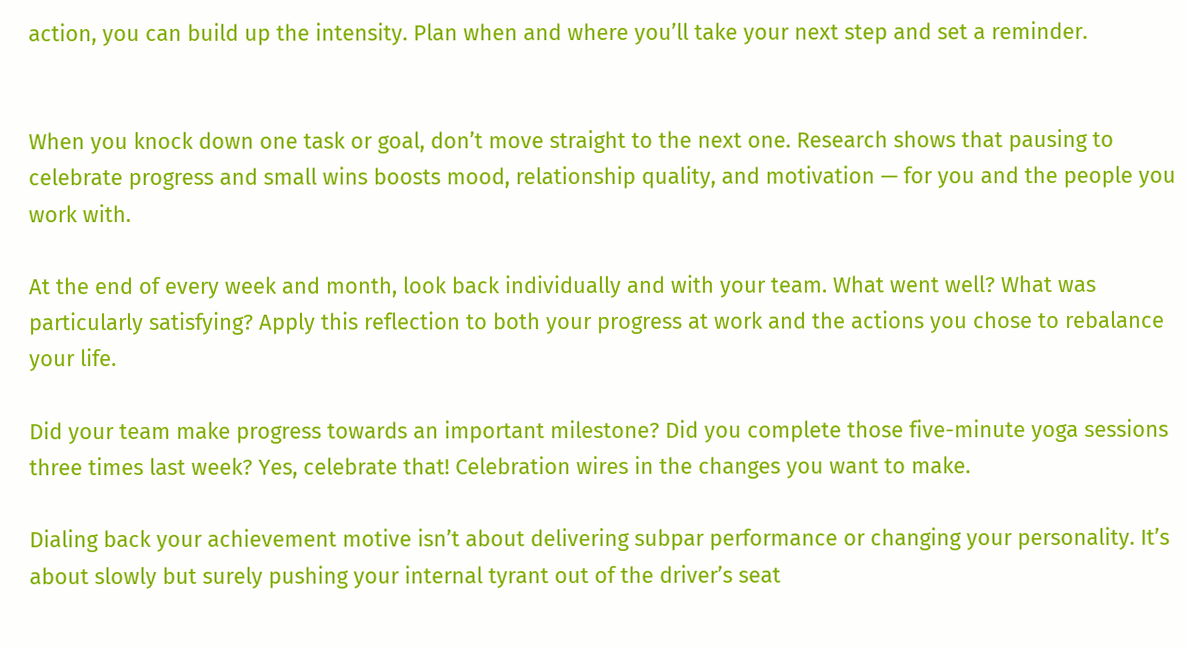action, you can build up the intensity. Plan when and where you’ll take your next step and set a reminder.


When you knock down one task or goal, don’t move straight to the next one. Research shows that pausing to celebrate progress and small wins boosts mood, relationship quality, and motivation — for you and the people you work with.

At the end of every week and month, look back individually and with your team. What went well? What was particularly satisfying? Apply this reflection to both your progress at work and the actions you chose to rebalance your life.

Did your team make progress towards an important milestone? Did you complete those five-minute yoga sessions three times last week? Yes, celebrate that! Celebration wires in the changes you want to make.

Dialing back your achievement motive isn’t about delivering subpar performance or changing your personality. It’s about slowly but surely pushing your internal tyrant out of the driver’s seat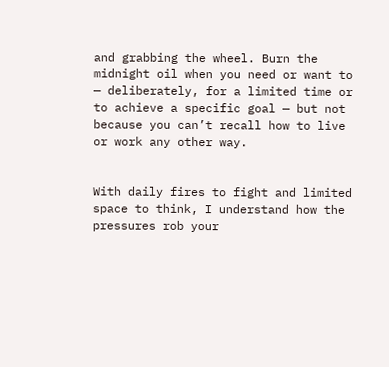and grabbing the wheel. Burn the midnight oil when you need or want to — deliberately, for a limited time or to achieve a specific goal — but not because you can’t recall how to live or work any other way.


With daily fires to fight and limited space to think, I understand how the pressures rob your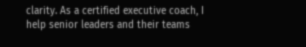clarity. As a certified executive coach, I help senior leaders and their teams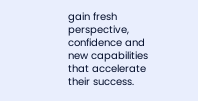gain fresh perspective, confidence and new capabilities that accelerate their success.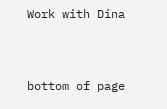Work with Dina


bottom of page